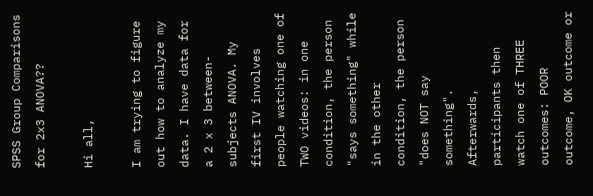SPSS Group Comparisons for 2x3 ANOVA??

Hi all,

I am trying to figure out how to analyze my data. I have data for a 2 x 3 between-subjects ANOVA. My first IV involves people watching one of TWO videos: in one condition, the person "says something" while in the other condition, the person "does NOT say something". Afterwards, participants then watch one of THREE outcomes: POOR outcome, OK outcome or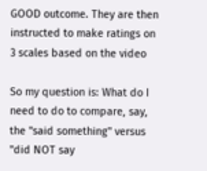GOOD outcome. They are then instructed to make ratings on 3 scales based on the video

So my question is: What do I need to do to compare, say, the "said something" versus "did NOT say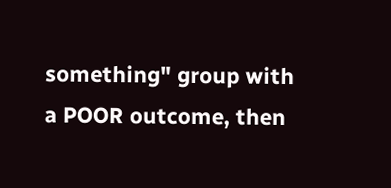something" group with a POOR outcome, then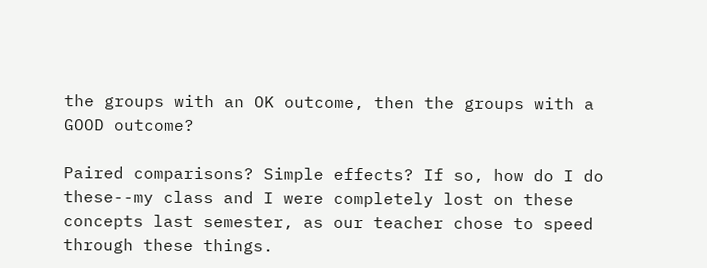the groups with an OK outcome, then the groups with a GOOD outcome?

Paired comparisons? Simple effects? If so, how do I do these--my class and I were completely lost on these concepts last semester, as our teacher chose to speed through these things.